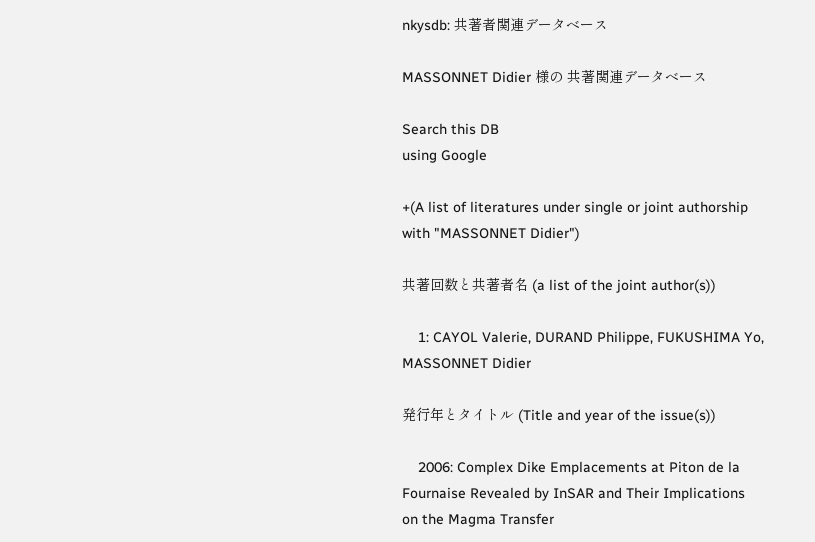nkysdb: 共著者関連データベース

MASSONNET Didier 様の 共著関連データベース

Search this DB
using Google

+(A list of literatures under single or joint authorship with "MASSONNET Didier")

共著回数と共著者名 (a list of the joint author(s))

    1: CAYOL Valerie, DURAND Philippe, FUKUSHIMA Yo, MASSONNET Didier

発行年とタイトル (Title and year of the issue(s))

    2006: Complex Dike Emplacements at Piton de la Fournaise Revealed by InSAR and Their Implications on the Magma Transfer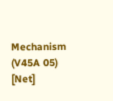Mechanism (V45A 05) [Net]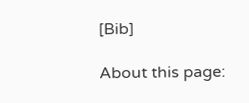[Bib]

About this page: